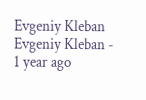Evgeniy Kleban Evgeniy Kleban - 1 year ago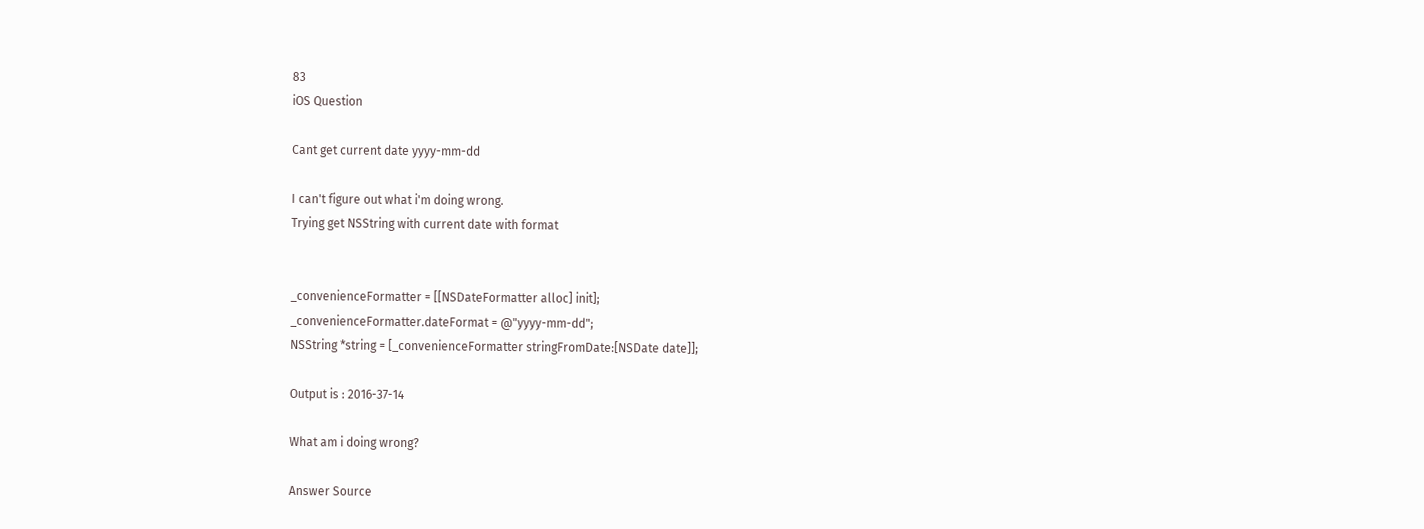83
iOS Question

Cant get current date yyyy-mm-dd

I can't figure out what i'm doing wrong.
Trying get NSString with current date with format


_convenienceFormatter = [[NSDateFormatter alloc] init];
_convenienceFormatter.dateFormat = @"yyyy-mm-dd";
NSString *string = [_convenienceFormatter stringFromDate:[NSDate date]];

Output is : 2016-37-14

What am i doing wrong?

Answer Source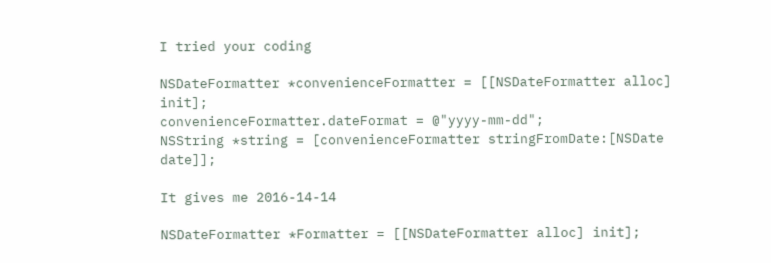I tried your coding

NSDateFormatter *convenienceFormatter = [[NSDateFormatter alloc] init];
convenienceFormatter.dateFormat = @"yyyy-mm-dd";
NSString *string = [convenienceFormatter stringFromDate:[NSDate date]];

It gives me 2016-14-14

NSDateFormatter *Formatter = [[NSDateFormatter alloc] init];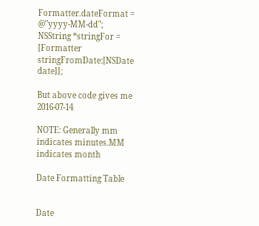Formatter.dateFormat = @"yyyy-MM-dd";
NSString *stringFor = [Formatter stringFromDate:[NSDate date]];

But above code gives me 2016-07-14

NOTE: Generally mm indicates minutes.MM indicates month

Date Formatting Table


Date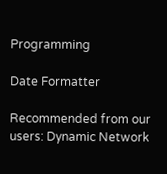Programming

Date Formatter

Recommended from our users: Dynamic Network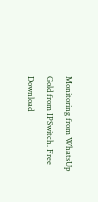Monitoring from WhatsUp Gold from IPSwitch. Free Download